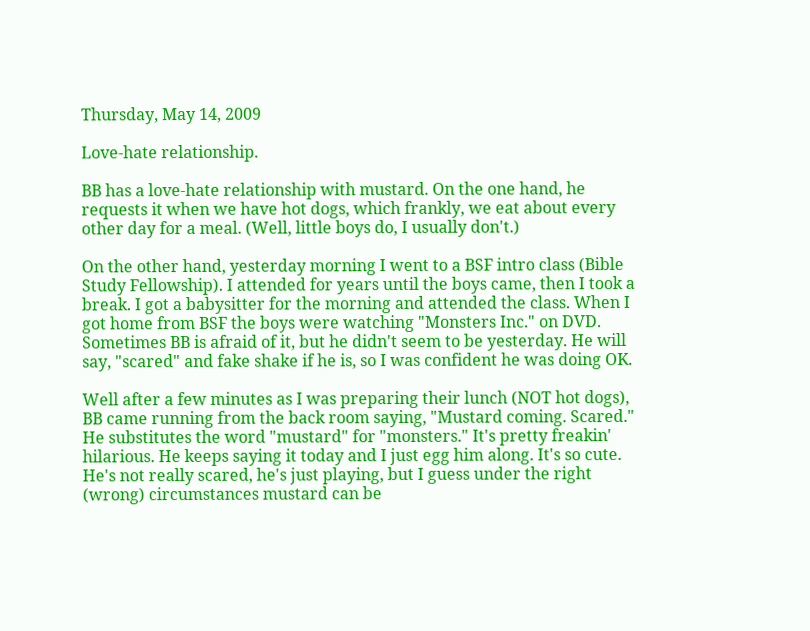Thursday, May 14, 2009

Love-hate relationship.

BB has a love-hate relationship with mustard. On the one hand, he requests it when we have hot dogs, which frankly, we eat about every other day for a meal. (Well, little boys do, I usually don't.)

On the other hand, yesterday morning I went to a BSF intro class (Bible Study Fellowship). I attended for years until the boys came, then I took a break. I got a babysitter for the morning and attended the class. When I got home from BSF the boys were watching "Monsters Inc." on DVD. Sometimes BB is afraid of it, but he didn't seem to be yesterday. He will say, "scared" and fake shake if he is, so I was confident he was doing OK.

Well after a few minutes as I was preparing their lunch (NOT hot dogs), BB came running from the back room saying, "Mustard coming. Scared." He substitutes the word "mustard" for "monsters." It's pretty freakin' hilarious. He keeps saying it today and I just egg him along. It's so cute. He's not really scared, he's just playing, but I guess under the right (wrong) circumstances mustard can be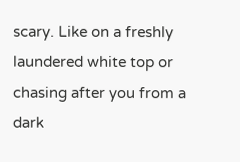scary. Like on a freshly laundered white top or chasing after you from a dark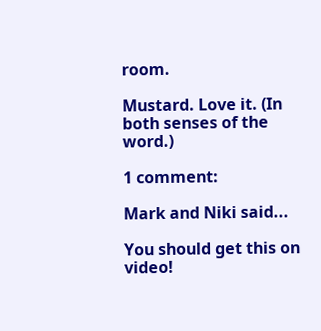room.

Mustard. Love it. (In both senses of the word.)

1 comment:

Mark and Niki said...

You should get this on video!